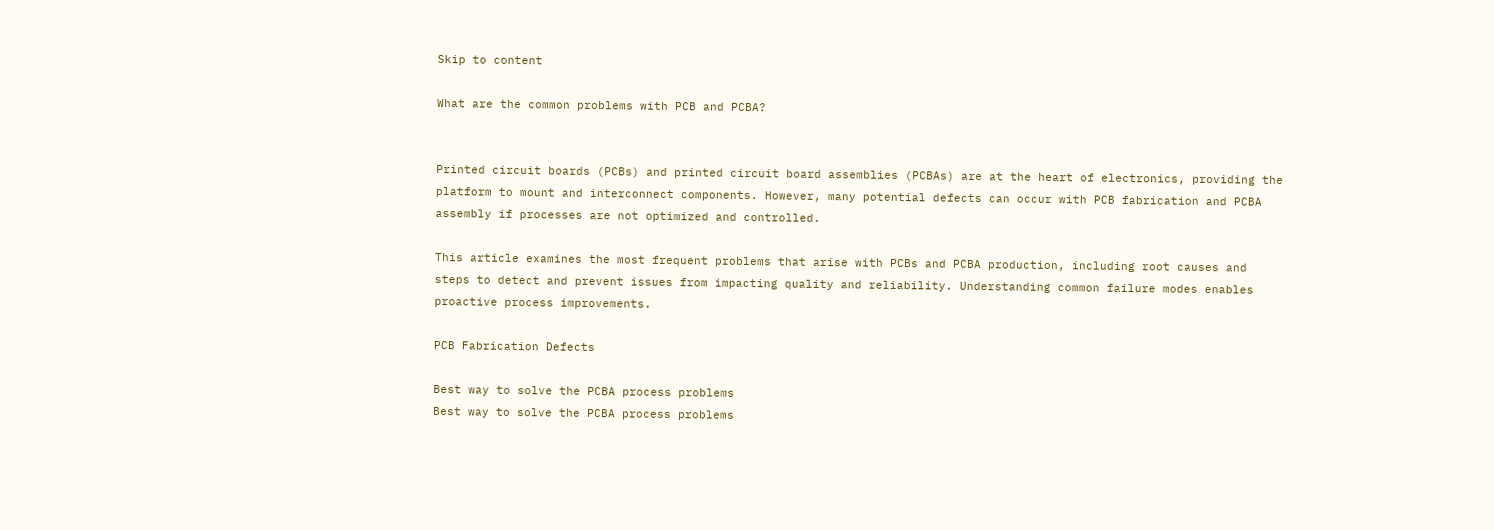Skip to content

What are the common problems with PCB and PCBA?


Printed circuit boards (PCBs) and printed circuit board assemblies (PCBAs) are at the heart of electronics, providing the platform to mount and interconnect components. However, many potential defects can occur with PCB fabrication and PCBA assembly if processes are not optimized and controlled.

This article examines the most frequent problems that arise with PCBs and PCBA production, including root causes and steps to detect and prevent issues from impacting quality and reliability. Understanding common failure modes enables proactive process improvements.

PCB Fabrication Defects

Best way to solve the PCBA process problems
Best way to solve the PCBA process problems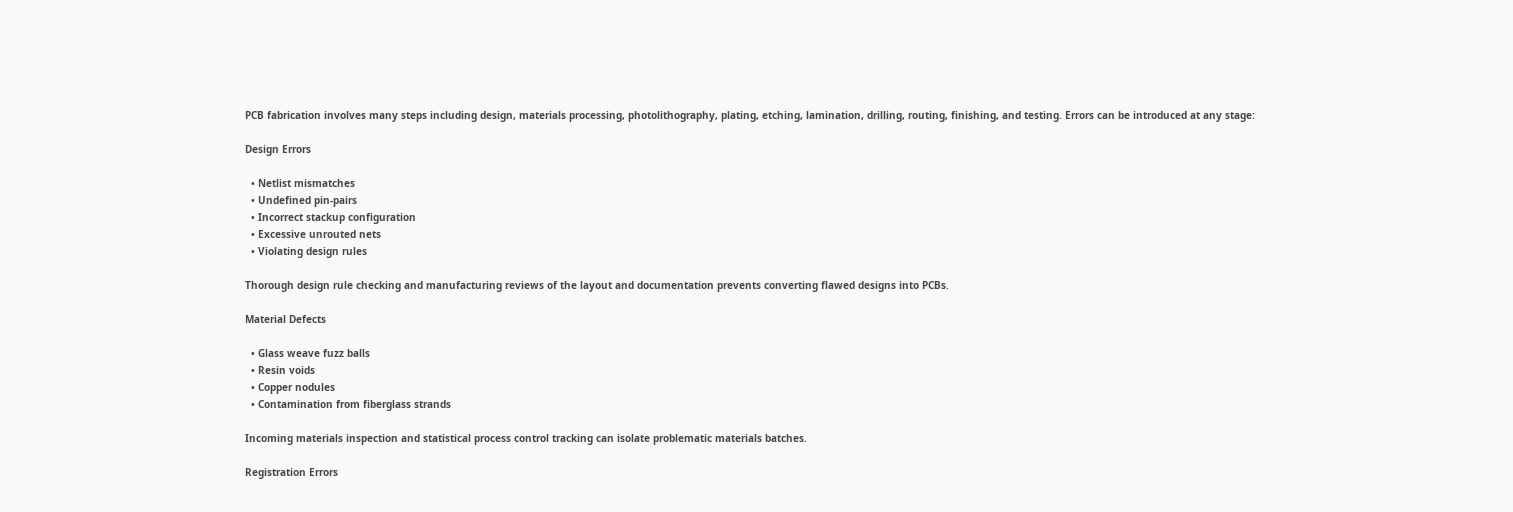PCB fabrication involves many steps including design, materials processing, photolithography, plating, etching, lamination, drilling, routing, finishing, and testing. Errors can be introduced at any stage:

Design Errors

  • Netlist mismatches
  • Undefined pin-pairs
  • Incorrect stackup configuration
  • Excessive unrouted nets
  • Violating design rules

Thorough design rule checking and manufacturing reviews of the layout and documentation prevents converting flawed designs into PCBs.

Material Defects

  • Glass weave fuzz balls
  • Resin voids
  • Copper nodules
  • Contamination from fiberglass strands

Incoming materials inspection and statistical process control tracking can isolate problematic materials batches.

Registration Errors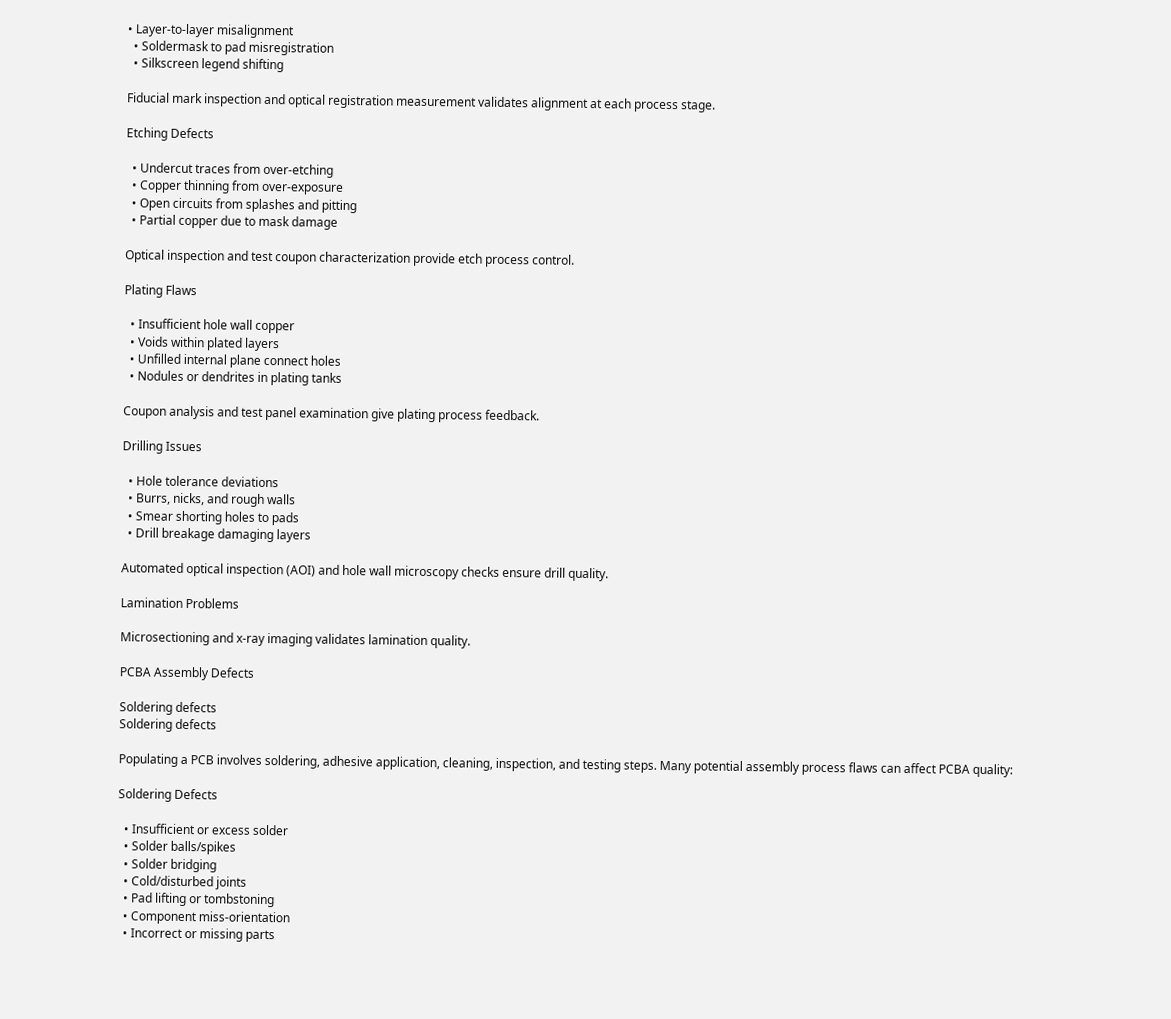• Layer-to-layer misalignment
  • Soldermask to pad misregistration
  • Silkscreen legend shifting

Fiducial mark inspection and optical registration measurement validates alignment at each process stage.

Etching Defects

  • Undercut traces from over-etching
  • Copper thinning from over-exposure
  • Open circuits from splashes and pitting
  • Partial copper due to mask damage

Optical inspection and test coupon characterization provide etch process control.

Plating Flaws

  • Insufficient hole wall copper
  • Voids within plated layers
  • Unfilled internal plane connect holes
  • Nodules or dendrites in plating tanks

Coupon analysis and test panel examination give plating process feedback.

Drilling Issues

  • Hole tolerance deviations
  • Burrs, nicks, and rough walls
  • Smear shorting holes to pads
  • Drill breakage damaging layers

Automated optical inspection (AOI) and hole wall microscopy checks ensure drill quality.

Lamination Problems

Microsectioning and x-ray imaging validates lamination quality.

PCBA Assembly Defects

Soldering defects
Soldering defects

Populating a PCB involves soldering, adhesive application, cleaning, inspection, and testing steps. Many potential assembly process flaws can affect PCBA quality:

Soldering Defects

  • Insufficient or excess solder
  • Solder balls/spikes
  • Solder bridging
  • Cold/disturbed joints
  • Pad lifting or tombstoning
  • Component miss-orientation
  • Incorrect or missing parts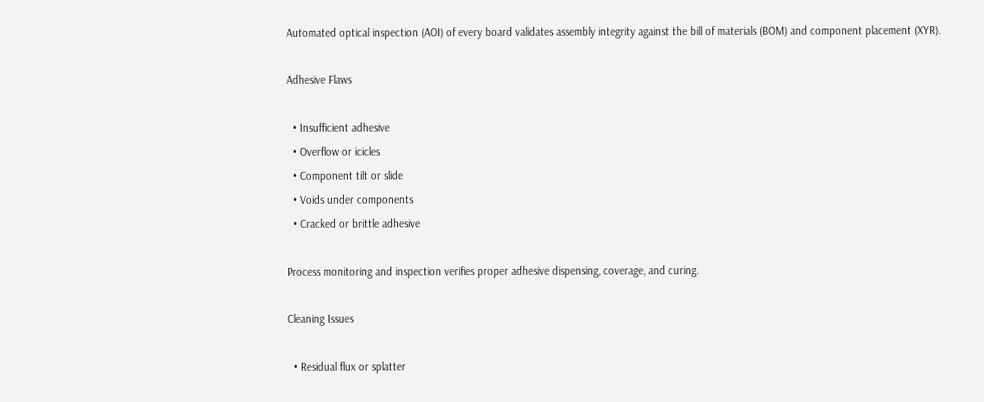Automated optical inspection (AOI) of every board validates assembly integrity against the bill of materials (BOM) and component placement (XYR).

Adhesive Flaws

  • Insufficient adhesive
  • Overflow or icicles
  • Component tilt or slide
  • Voids under components
  • Cracked or brittle adhesive

Process monitoring and inspection verifies proper adhesive dispensing, coverage, and curing.

Cleaning Issues

  • Residual flux or splatter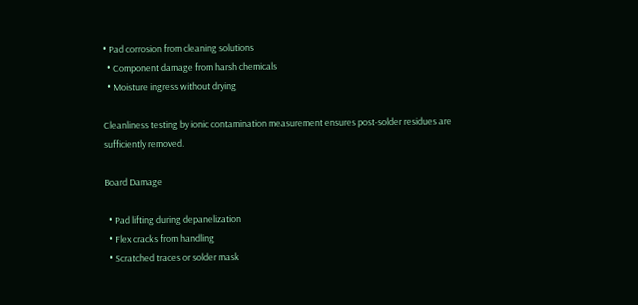• Pad corrosion from cleaning solutions
  • Component damage from harsh chemicals
  • Moisture ingress without drying

Cleanliness testing by ionic contamination measurement ensures post-solder residues are sufficiently removed.

Board Damage

  • Pad lifting during depanelization
  • Flex cracks from handling
  • Scratched traces or solder mask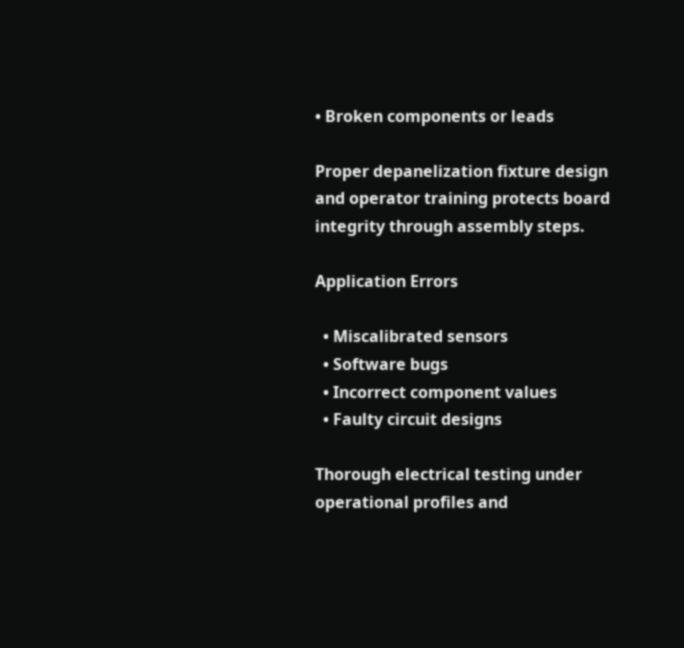• Broken components or leads

Proper depanelization fixture design and operator training protects board integrity through assembly steps.

Application Errors

  • Miscalibrated sensors
  • Software bugs
  • Incorrect component values
  • Faulty circuit designs

Thorough electrical testing under operational profiles and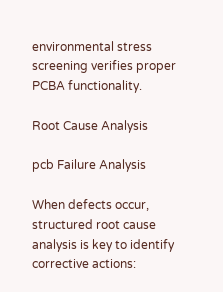environmental stress screening verifies proper PCBA functionality.

Root Cause Analysis

pcb Failure Analysis

When defects occur, structured root cause analysis is key to identify corrective actions: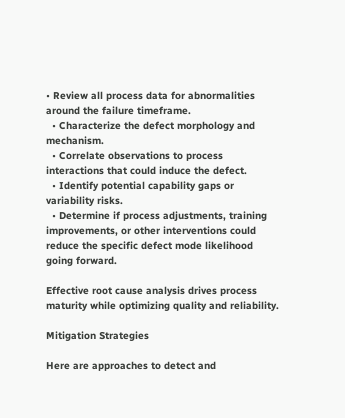• Review all process data for abnormalities around the failure timeframe.
  • Characterize the defect morphology and mechanism.
  • Correlate observations to process interactions that could induce the defect.
  • Identify potential capability gaps or variability risks.
  • Determine if process adjustments, training improvements, or other interventions could reduce the specific defect mode likelihood going forward.

Effective root cause analysis drives process maturity while optimizing quality and reliability.

Mitigation Strategies

Here are approaches to detect and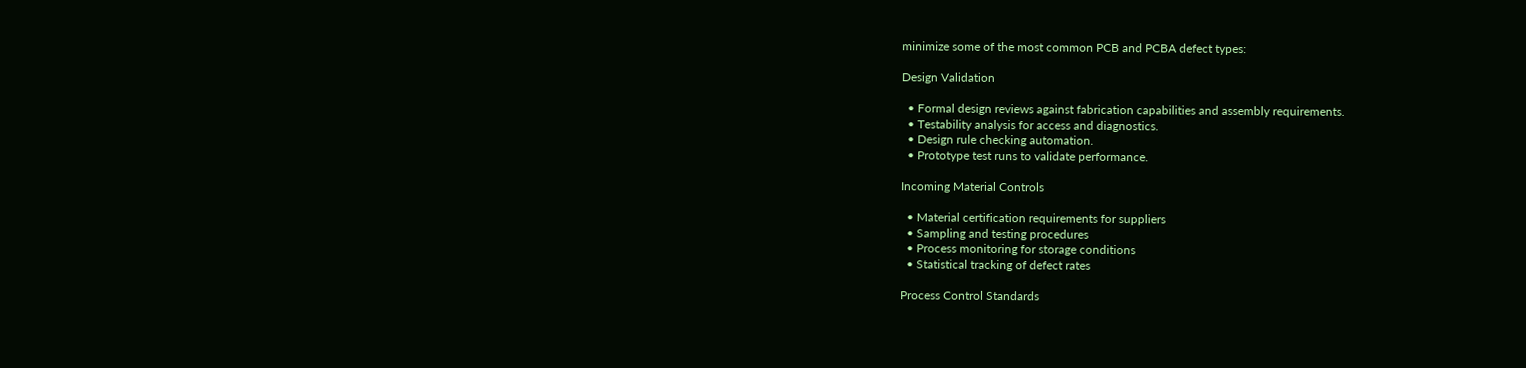minimize some of the most common PCB and PCBA defect types:

Design Validation

  • Formal design reviews against fabrication capabilities and assembly requirements.
  • Testability analysis for access and diagnostics.
  • Design rule checking automation.
  • Prototype test runs to validate performance.

Incoming Material Controls

  • Material certification requirements for suppliers
  • Sampling and testing procedures
  • Process monitoring for storage conditions
  • Statistical tracking of defect rates

Process Control Standards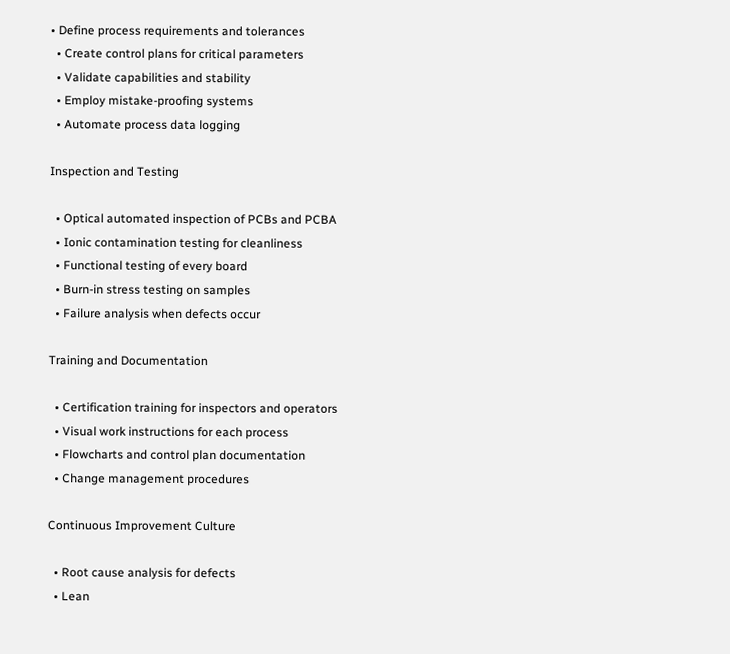• Define process requirements and tolerances
  • Create control plans for critical parameters
  • Validate capabilities and stability
  • Employ mistake-proofing systems
  • Automate process data logging

Inspection and Testing

  • Optical automated inspection of PCBs and PCBA
  • Ionic contamination testing for cleanliness
  • Functional testing of every board
  • Burn-in stress testing on samples
  • Failure analysis when defects occur

Training and Documentation

  • Certification training for inspectors and operators
  • Visual work instructions for each process
  • Flowcharts and control plan documentation
  • Change management procedures

Continuous Improvement Culture

  • Root cause analysis for defects
  • Lean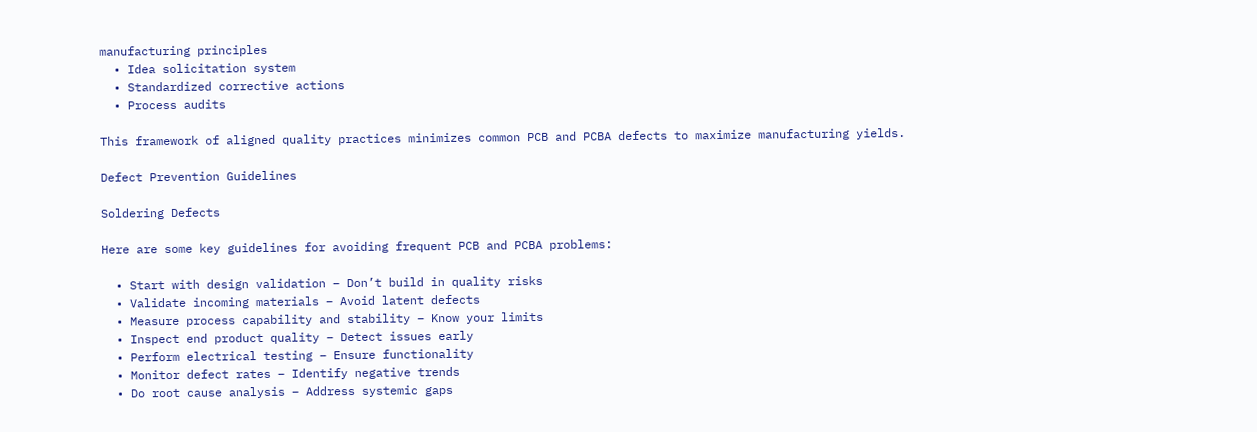manufacturing principles
  • Idea solicitation system
  • Standardized corrective actions
  • Process audits

This framework of aligned quality practices minimizes common PCB and PCBA defects to maximize manufacturing yields.

Defect Prevention Guidelines

Soldering Defects

Here are some key guidelines for avoiding frequent PCB and PCBA problems:

  • Start with design validation – Don’t build in quality risks
  • Validate incoming materials – Avoid latent defects
  • Measure process capability and stability – Know your limits
  • Inspect end product quality – Detect issues early
  • Perform electrical testing – Ensure functionality
  • Monitor defect rates – Identify negative trends
  • Do root cause analysis – Address systemic gaps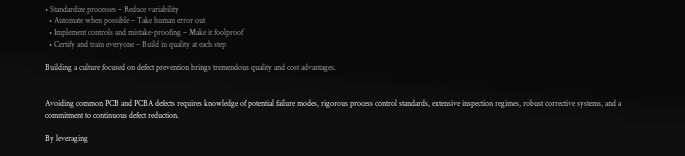• Standardize processes – Reduce variability
  • Automate when possible – Take human error out
  • Implement controls and mistake-proofing – Make it foolproof
  • Certify and train everyone – Build in quality at each step

Building a culture focused on defect prevention brings tremendous quality and cost advantages.


Avoiding common PCB and PCBA defects requires knowledge of potential failure modes, rigorous process control standards, extensive inspection regimes, robust corrective systems, and a commitment to continuous defect reduction.

By leveraging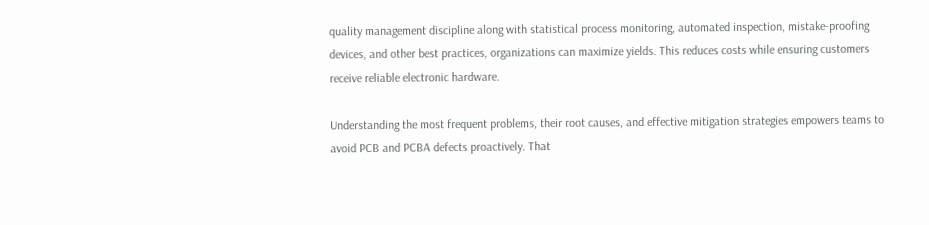quality management discipline along with statistical process monitoring, automated inspection, mistake-proofing devices, and other best practices, organizations can maximize yields. This reduces costs while ensuring customers receive reliable electronic hardware.

Understanding the most frequent problems, their root causes, and effective mitigation strategies empowers teams to avoid PCB and PCBA defects proactively. That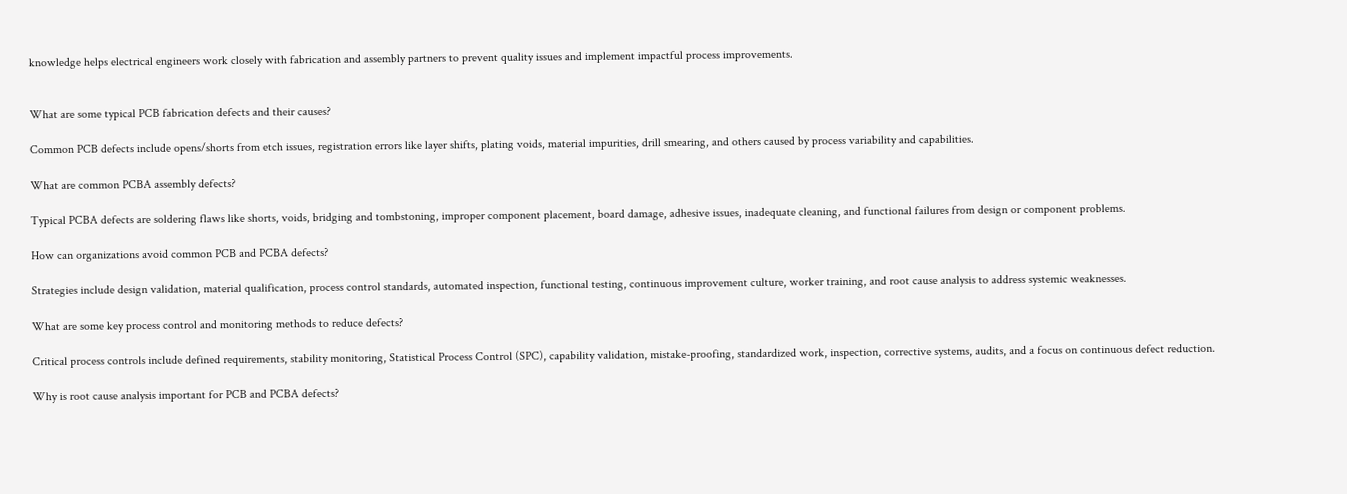knowledge helps electrical engineers work closely with fabrication and assembly partners to prevent quality issues and implement impactful process improvements.


What are some typical PCB fabrication defects and their causes?

Common PCB defects include opens/shorts from etch issues, registration errors like layer shifts, plating voids, material impurities, drill smearing, and others caused by process variability and capabilities.

What are common PCBA assembly defects?

Typical PCBA defects are soldering flaws like shorts, voids, bridging and tombstoning, improper component placement, board damage, adhesive issues, inadequate cleaning, and functional failures from design or component problems.

How can organizations avoid common PCB and PCBA defects?

Strategies include design validation, material qualification, process control standards, automated inspection, functional testing, continuous improvement culture, worker training, and root cause analysis to address systemic weaknesses.

What are some key process control and monitoring methods to reduce defects?

Critical process controls include defined requirements, stability monitoring, Statistical Process Control (SPC), capability validation, mistake-proofing, standardized work, inspection, corrective systems, audits, and a focus on continuous defect reduction.

Why is root cause analysis important for PCB and PCBA defects?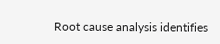Root cause analysis identifies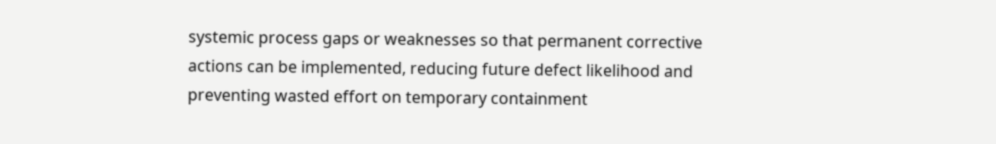systemic process gaps or weaknesses so that permanent corrective actions can be implemented, reducing future defect likelihood and preventing wasted effort on temporary containment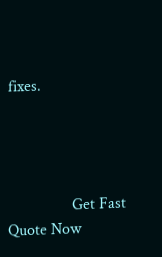fixes.




                Get Fast Quote Now